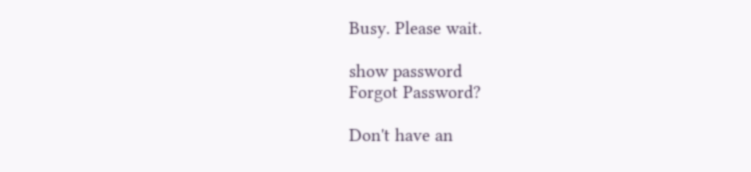Busy. Please wait.

show password
Forgot Password?

Don't have an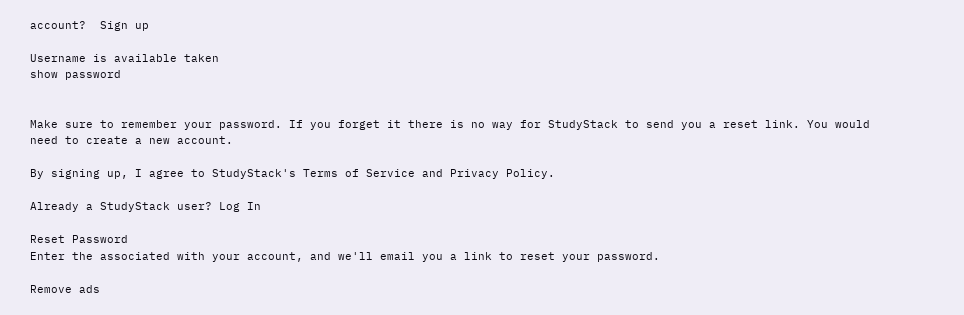account?  Sign up

Username is available taken
show password


Make sure to remember your password. If you forget it there is no way for StudyStack to send you a reset link. You would need to create a new account.

By signing up, I agree to StudyStack's Terms of Service and Privacy Policy.

Already a StudyStack user? Log In

Reset Password
Enter the associated with your account, and we'll email you a link to reset your password.

Remove ads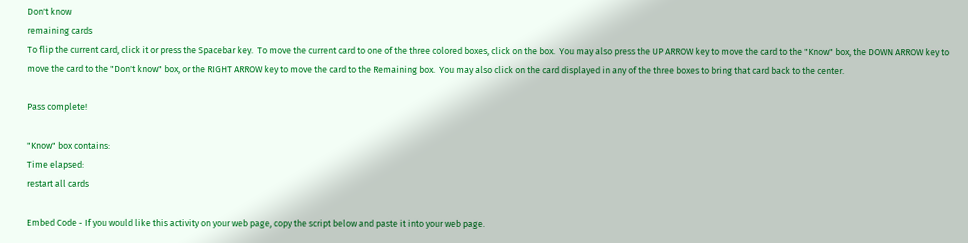Don't know
remaining cards
To flip the current card, click it or press the Spacebar key.  To move the current card to one of the three colored boxes, click on the box.  You may also press the UP ARROW key to move the card to the "Know" box, the DOWN ARROW key to move the card to the "Don't know" box, or the RIGHT ARROW key to move the card to the Remaining box.  You may also click on the card displayed in any of the three boxes to bring that card back to the center.

Pass complete!

"Know" box contains:
Time elapsed:
restart all cards

Embed Code - If you would like this activity on your web page, copy the script below and paste it into your web page.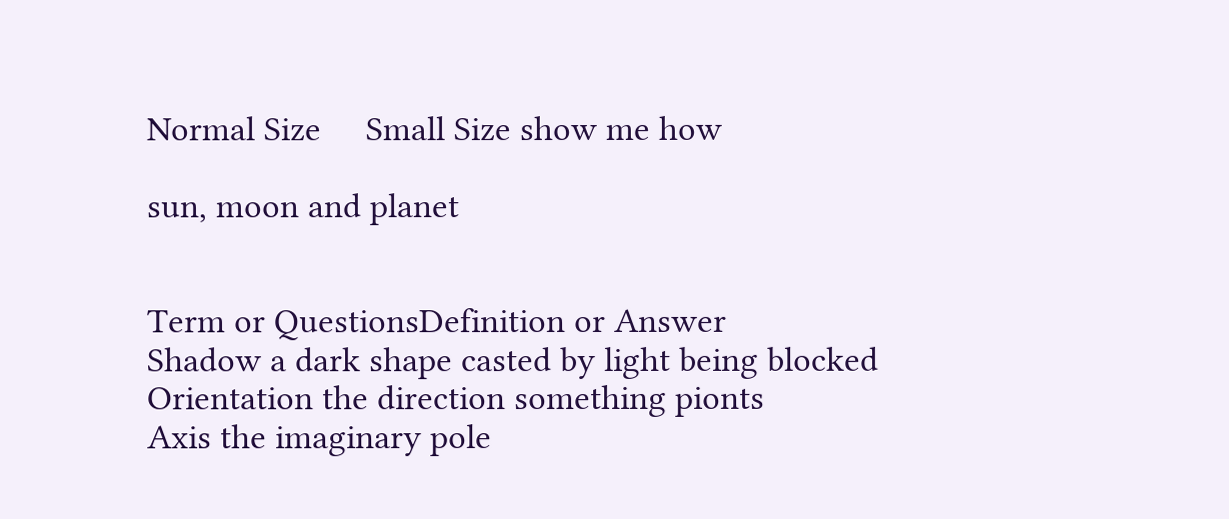Normal Size     Small Size show me how

sun, moon and planet


Term or QuestionsDefinition or Answer
Shadow a dark shape casted by light being blocked
Orientation the direction something pionts
Axis the imaginary pole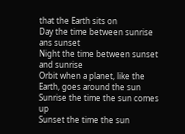that the Earth sits on
Day the time between sunrise ans sunset
Night the time between sunset and sunrise
Orbit when a planet, like the Earth, goes around the sun
Sunrise the time the sun comes up
Sunset the time the sun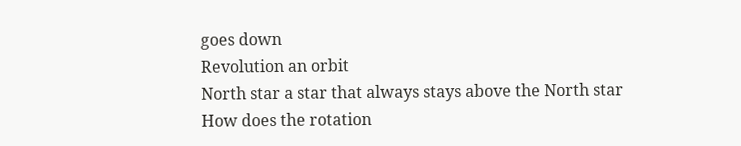goes down
Revolution an orbit
North star a star that always stays above the North star
How does the rotation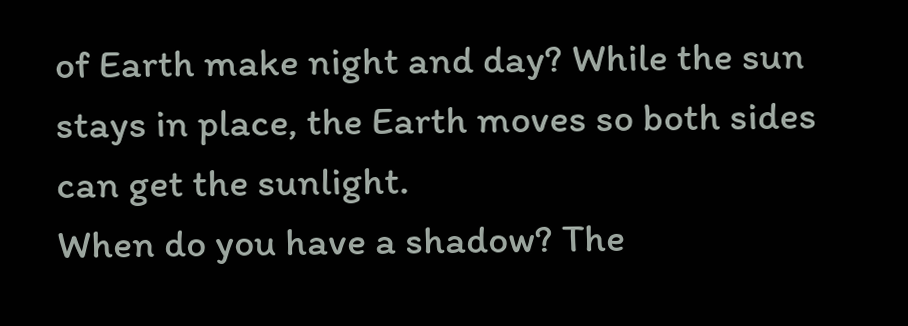of Earth make night and day? While the sun stays in place, the Earth moves so both sides can get the sunlight.
When do you have a shadow? The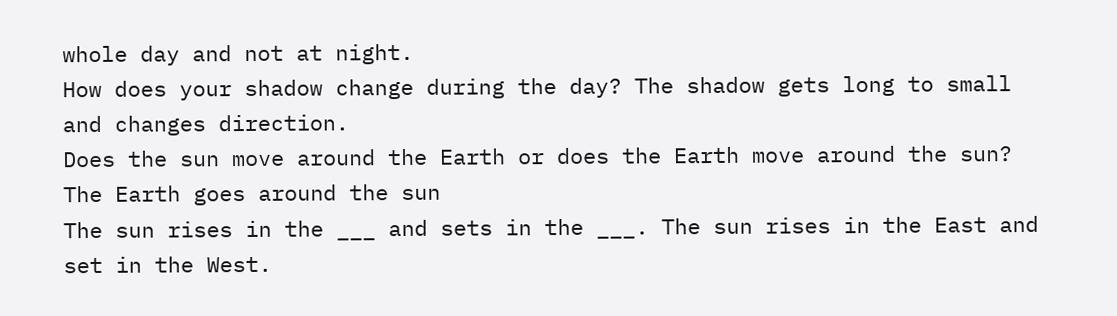whole day and not at night.
How does your shadow change during the day? The shadow gets long to small and changes direction.
Does the sun move around the Earth or does the Earth move around the sun? The Earth goes around the sun
The sun rises in the ___ and sets in the ___. The sun rises in the East and set in the West.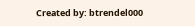Created by: btrendel000